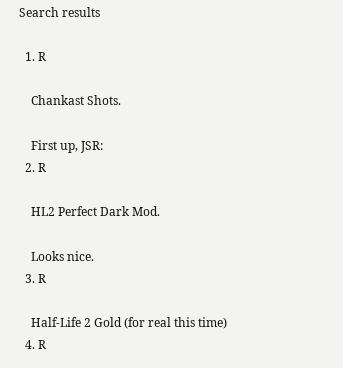Search results

  1. R

    Chankast Shots.

    First up, JSR:
  2. R

    HL2 Perfect Dark Mod.

    Looks nice.
  3. R

    Half-Life 2 Gold (for real this time)
  4. R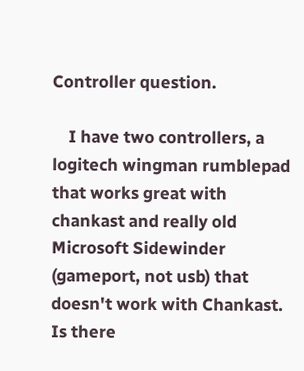Controller question.

    I have two controllers, a logitech wingman rumblepad that works great with chankast and really old Microsoft Sidewinder (gameport, not usb) that doesn't work with Chankast. Is there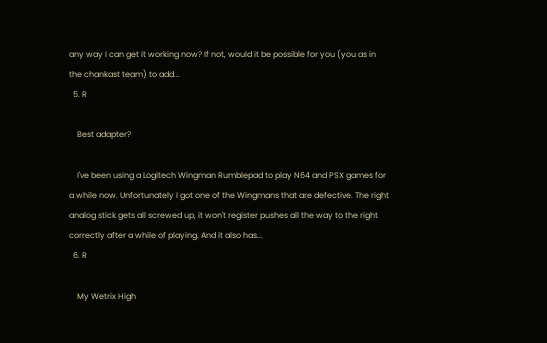any way I can get it working now? If not, would it be possible for you (you as in the chankast team) to add...
  5. R

    Best adapter?

    I've been using a Logitech Wingman Rumblepad to play N64 and PSX games for a while now. Unfortunately I got one of the Wingmans that are defective. The right analog stick gets all screwed up, it won't register pushes all the way to the right correctly after a while of playing. And it also has...
  6. R

    My Wetrix High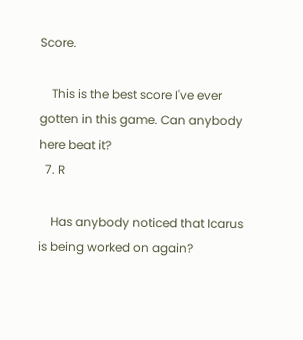Score.

    This is the best score I've ever gotten in this game. Can anybody here beat it?
  7. R

    Has anybody noticed that Icarus is being worked on again?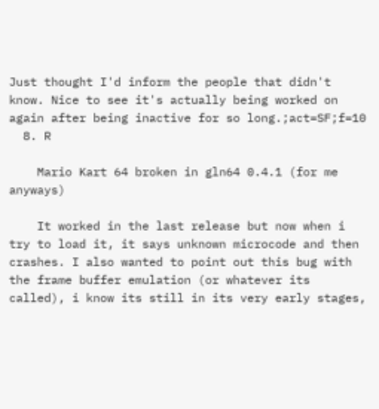Just thought I'd inform the people that didn't know. Nice to see it's actually being worked on again after being inactive for so long.;act=SF;f=10
  8. R

    Mario Kart 64 broken in gln64 0.4.1 (for me anyways)

    It worked in the last release but now when i try to load it, it says unknown microcode and then crashes. I also wanted to point out this bug with the frame buffer emulation (or whatever its called), i know its still in its very early stages,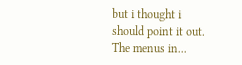but i thought i should point it out. The menus in...